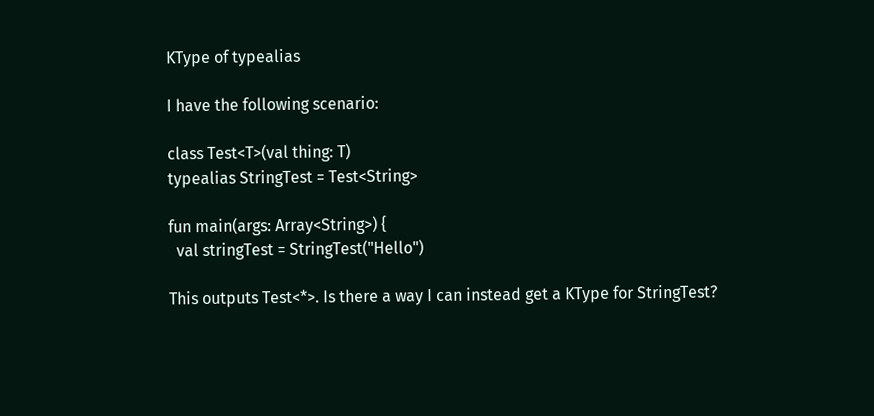KType of typealias

I have the following scenario:

class Test<T>(val thing: T)
typealias StringTest = Test<String>

fun main(args: Array<String>) {
  val stringTest = StringTest("Hello")

This outputs Test<*>. Is there a way I can instead get a KType for StringTest?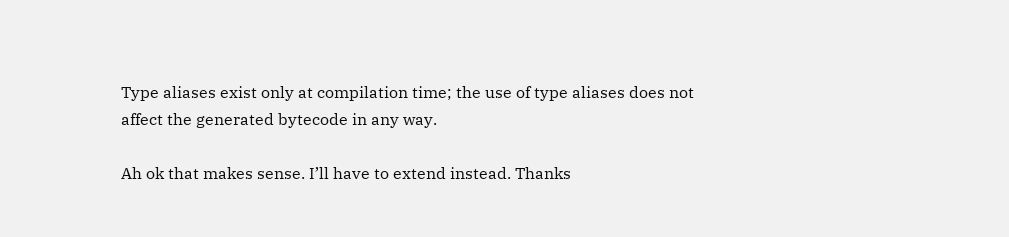Type aliases exist only at compilation time; the use of type aliases does not affect the generated bytecode in any way.

Ah ok that makes sense. I’ll have to extend instead. Thanks